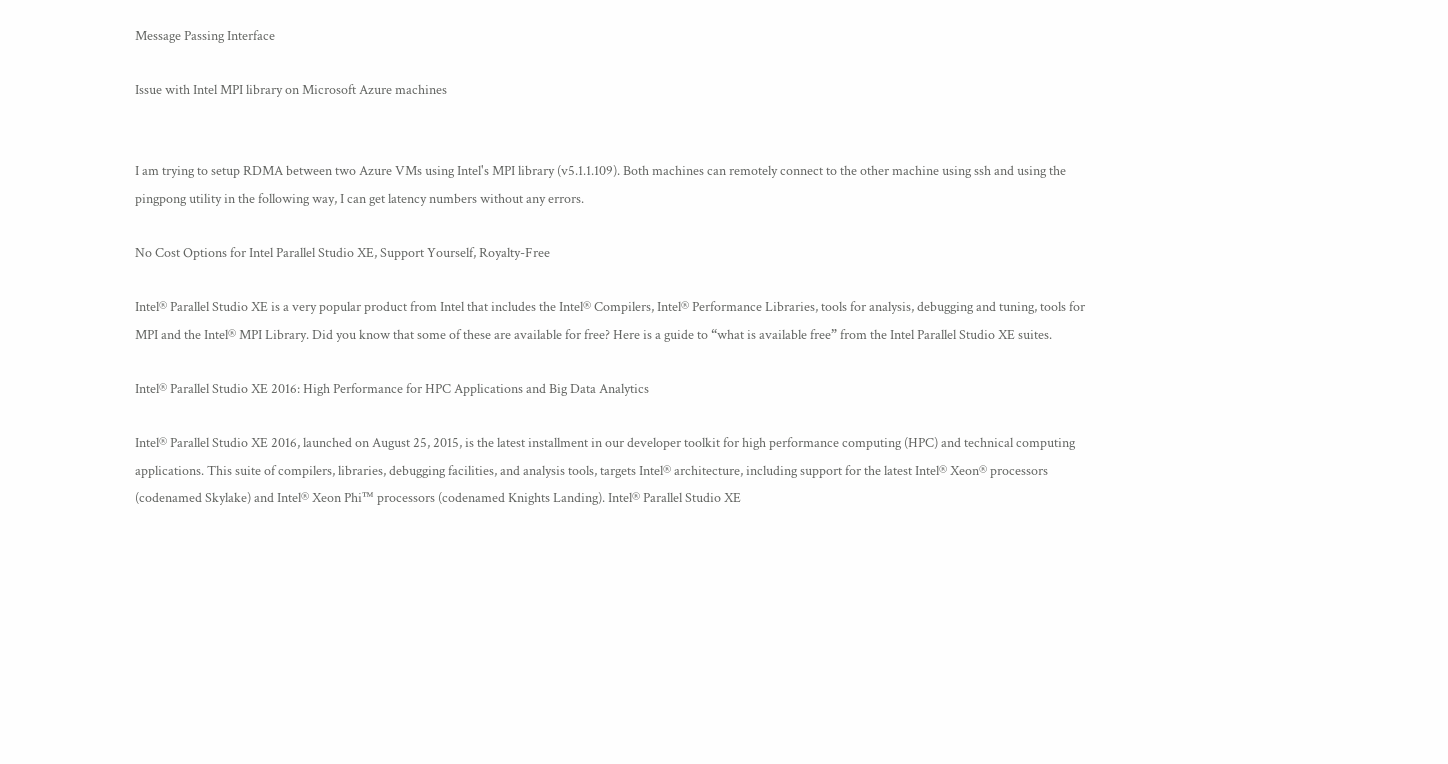Message Passing Interface

Issue with Intel MPI library on Microsoft Azure machines


I am trying to setup RDMA between two Azure VMs using Intel's MPI library (v5.1.1.109). Both machines can remotely connect to the other machine using ssh and using the pingpong utility in the following way, I can get latency numbers without any errors.

No Cost Options for Intel Parallel Studio XE, Support Yourself, Royalty-Free

Intel® Parallel Studio XE is a very popular product from Intel that includes the Intel® Compilers, Intel® Performance Libraries, tools for analysis, debugging and tuning, tools for MPI and the Intel® MPI Library. Did you know that some of these are available for free? Here is a guide to “what is available free” from the Intel Parallel Studio XE suites.

Intel® Parallel Studio XE 2016: High Performance for HPC Applications and Big Data Analytics

Intel® Parallel Studio XE 2016, launched on August 25, 2015, is the latest installment in our developer toolkit for high performance computing (HPC) and technical computing applications. This suite of compilers, libraries, debugging facilities, and analysis tools, targets Intel® architecture, including support for the latest Intel® Xeon® processors (codenamed Skylake) and Intel® Xeon Phi™ processors (codenamed Knights Landing). Intel® Parallel Studio XE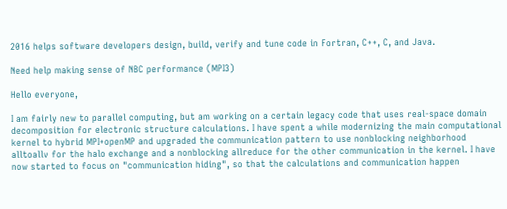2016 helps software developers design, build, verify and tune code in Fortran, C++, C, and Java.

Need help making sense of NBC performance (MPI3)

Hello everyone,

I am fairly new to parallel computing, but am working on a certain legacy code that uses real-space domain decomposition for electronic structure calculations. I have spent a while modernizing the main computational kernel to hybrid MPI+openMP and upgraded the communication pattern to use nonblocking neighborhood alltoallv for the halo exchange and a nonblocking allreduce for the other communication in the kernel. I have now started to focus on "communication hiding", so that the calculations and communication happen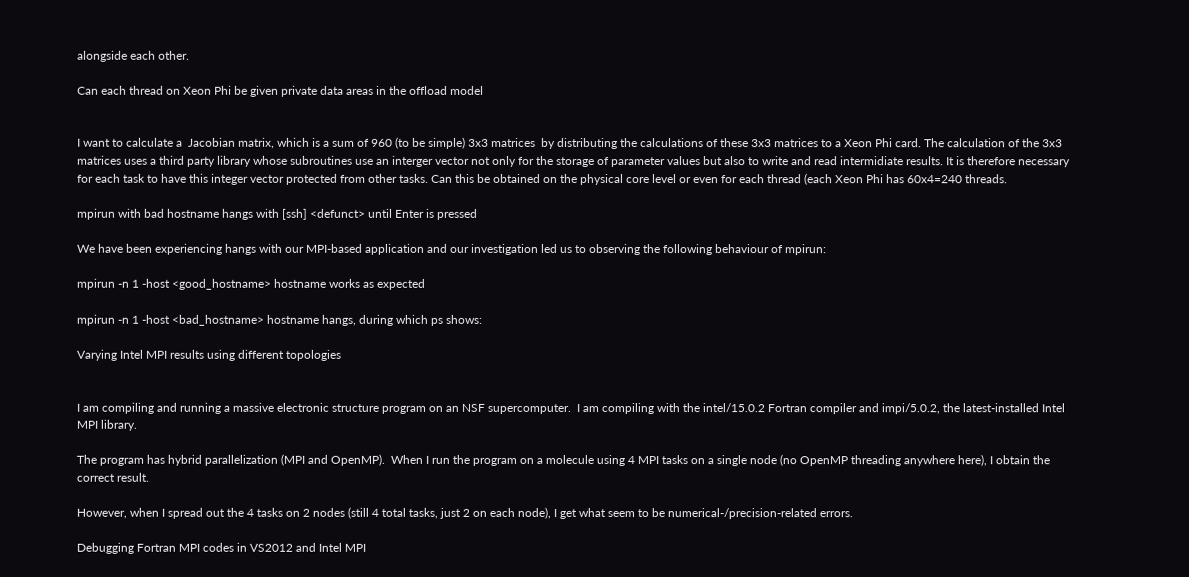alongside each other.

Can each thread on Xeon Phi be given private data areas in the offload model


I want to calculate a  Jacobian matrix, which is a sum of 960 (to be simple) 3x3 matrices  by distributing the calculations of these 3x3 matrices to a Xeon Phi card. The calculation of the 3x3 matrices uses a third party library whose subroutines use an interger vector not only for the storage of parameter values but also to write and read intermidiate results. It is therefore necessary for each task to have this integer vector protected from other tasks. Can this be obtained on the physical core level or even for each thread (each Xeon Phi has 60x4=240 threads.

mpirun with bad hostname hangs with [ssh] <defunct> until Enter is pressed

We have been experiencing hangs with our MPI-based application and our investigation led us to observing the following behaviour of mpirun:

mpirun -n 1 -host <good_hostname> hostname works as expected

mpirun -n 1 -host <bad_hostname> hostname hangs, during which ps shows:

Varying Intel MPI results using different topologies


I am compiling and running a massive electronic structure program on an NSF supercomputer.  I am compiling with the intel/15.0.2 Fortran compiler and impi/5.0.2, the latest-installed Intel MPI library.

The program has hybrid parallelization (MPI and OpenMP).  When I run the program on a molecule using 4 MPI tasks on a single node (no OpenMP threading anywhere here), I obtain the correct result.

However, when I spread out the 4 tasks on 2 nodes (still 4 total tasks, just 2 on each node), I get what seem to be numerical-/precision-related errors.

Debugging Fortran MPI codes in VS2012 and Intel MPI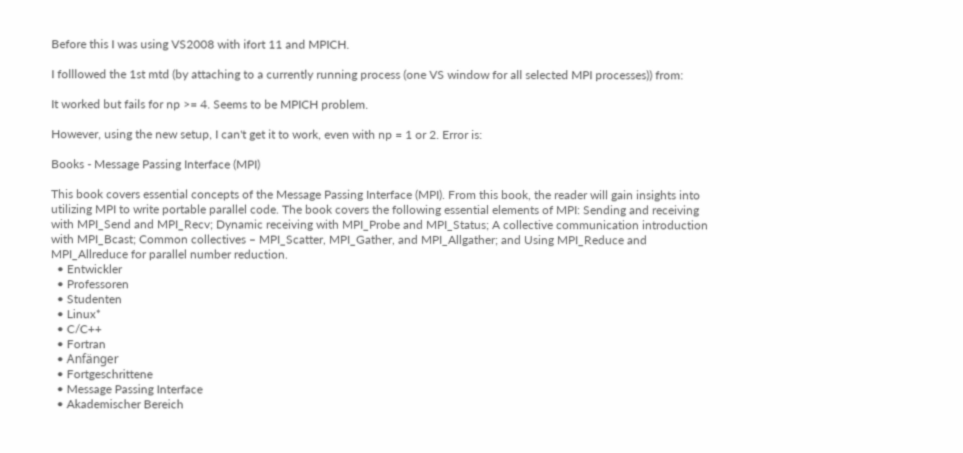Before this I was using VS2008 with ifort 11 and MPICH.

I folllowed the 1st mtd (by attaching to a currently running process (one VS window for all selected MPI processes)) from:

It worked but fails for np >= 4. Seems to be MPICH problem.

However, using the new setup, I can't get it to work, even with np = 1 or 2. Error is:

Books - Message Passing Interface (MPI)

This book covers essential concepts of the Message Passing Interface (MPI). From this book, the reader will gain insights into utilizing MPI to write portable parallel code. The book covers the following essential elements of MPI: Sending and receiving with MPI_Send and MPI_Recv; Dynamic receiving with MPI_Probe and MPI_Status; A collective communication introduction with MPI_Bcast; Common collectives – MPI_Scatter, MPI_Gather, and MPI_Allgather; and Using MPI_Reduce and MPI_Allreduce for parallel number reduction.
  • Entwickler
  • Professoren
  • Studenten
  • Linux*
  • C/C++
  • Fortran
  • Anfänger
  • Fortgeschrittene
  • Message Passing Interface
  • Akademischer Bereich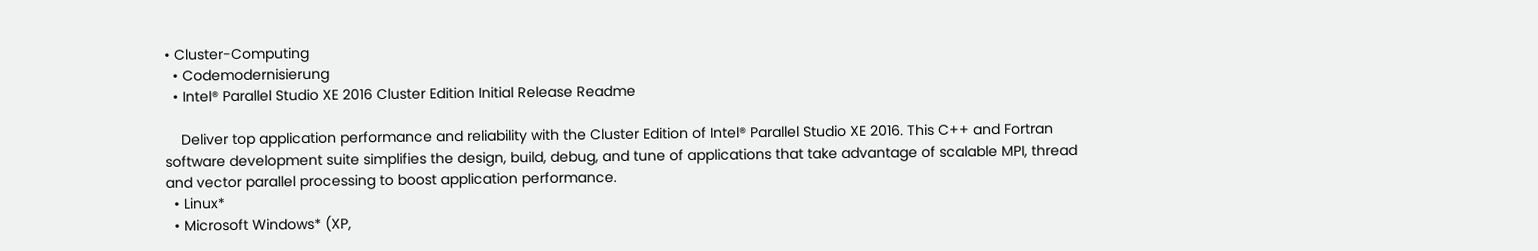• Cluster-Computing
  • Codemodernisierung
  • Intel® Parallel Studio XE 2016 Cluster Edition Initial Release Readme

    Deliver top application performance and reliability with the Cluster Edition of Intel® Parallel Studio XE 2016. This C++ and Fortran software development suite simplifies the design, build, debug, and tune of applications that take advantage of scalable MPI, thread and vector parallel processing to boost application performance.
  • Linux*
  • Microsoft Windows* (XP,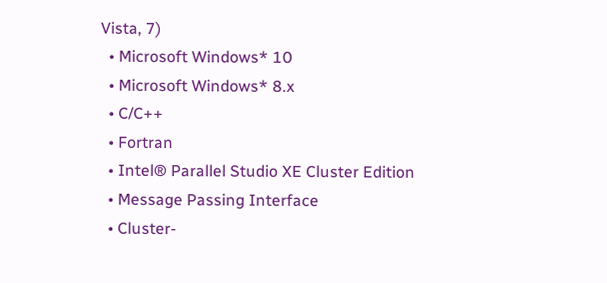Vista, 7)
  • Microsoft Windows* 10
  • Microsoft Windows* 8.x
  • C/C++
  • Fortran
  • Intel® Parallel Studio XE Cluster Edition
  • Message Passing Interface
  • Cluster-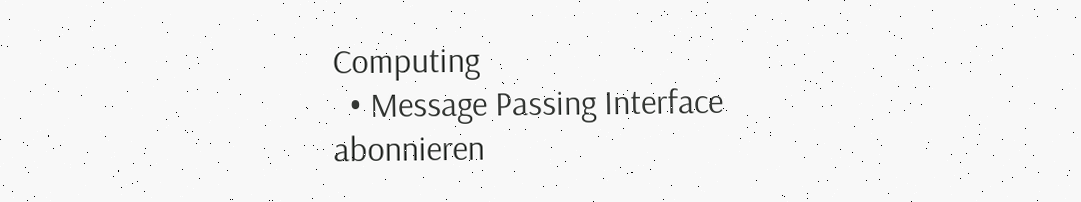Computing
  • Message Passing Interface abonnieren